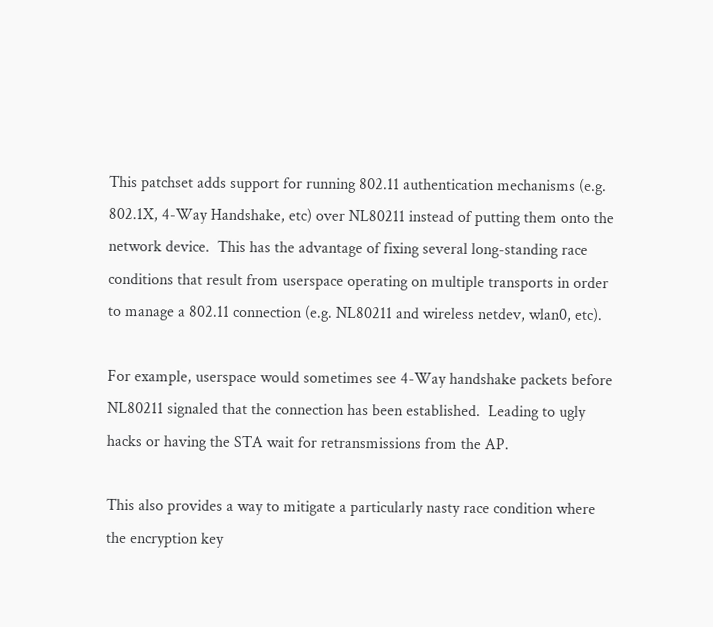This patchset adds support for running 802.11 authentication mechanisms (e.g.
802.1X, 4-Way Handshake, etc) over NL80211 instead of putting them onto the
network device.  This has the advantage of fixing several long-standing race
conditions that result from userspace operating on multiple transports in order
to manage a 802.11 connection (e.g. NL80211 and wireless netdev, wlan0, etc).

For example, userspace would sometimes see 4-Way handshake packets before
NL80211 signaled that the connection has been established.  Leading to ugly
hacks or having the STA wait for retransmissions from the AP.

This also provides a way to mitigate a particularly nasty race condition where
the encryption key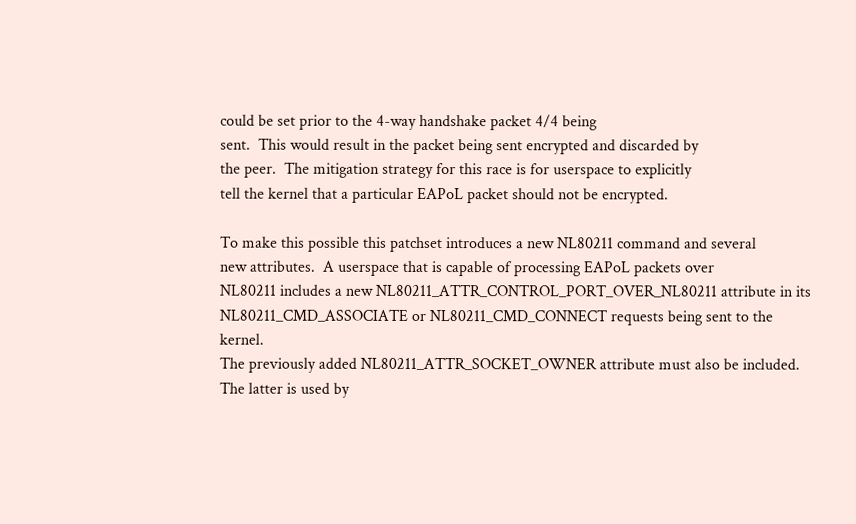could be set prior to the 4-way handshake packet 4/4 being
sent.  This would result in the packet being sent encrypted and discarded by
the peer.  The mitigation strategy for this race is for userspace to explicitly
tell the kernel that a particular EAPoL packet should not be encrypted.

To make this possible this patchset introduces a new NL80211 command and several
new attributes.  A userspace that is capable of processing EAPoL packets over
NL80211 includes a new NL80211_ATTR_CONTROL_PORT_OVER_NL80211 attribute in its
NL80211_CMD_ASSOCIATE or NL80211_CMD_CONNECT requests being sent to the kernel.
The previously added NL80211_ATTR_SOCKET_OWNER attribute must also be included.
The latter is used by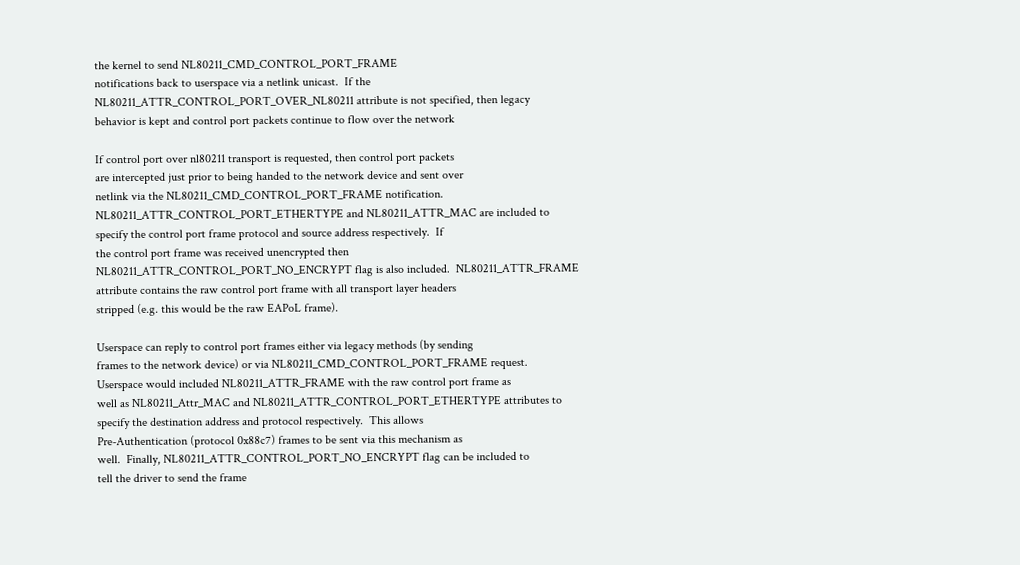the kernel to send NL80211_CMD_CONTROL_PORT_FRAME
notifications back to userspace via a netlink unicast.  If the
NL80211_ATTR_CONTROL_PORT_OVER_NL80211 attribute is not specified, then legacy
behavior is kept and control port packets continue to flow over the network

If control port over nl80211 transport is requested, then control port packets
are intercepted just prior to being handed to the network device and sent over
netlink via the NL80211_CMD_CONTROL_PORT_FRAME notification.
NL80211_ATTR_CONTROL_PORT_ETHERTYPE and NL80211_ATTR_MAC are included to
specify the control port frame protocol and source address respectively.  If
the control port frame was received unencrypted then
NL80211_ATTR_CONTROL_PORT_NO_ENCRYPT flag is also included.  NL80211_ATTR_FRAME
attribute contains the raw control port frame with all transport layer headers
stripped (e.g. this would be the raw EAPoL frame).

Userspace can reply to control port frames either via legacy methods (by sending
frames to the network device) or via NL80211_CMD_CONTROL_PORT_FRAME request.
Userspace would included NL80211_ATTR_FRAME with the raw control port frame as
well as NL80211_Attr_MAC and NL80211_ATTR_CONTROL_PORT_ETHERTYPE attributes to
specify the destination address and protocol respectively.  This allows
Pre-Authentication (protocol 0x88c7) frames to be sent via this mechanism as
well.  Finally, NL80211_ATTR_CONTROL_PORT_NO_ENCRYPT flag can be included to
tell the driver to send the frame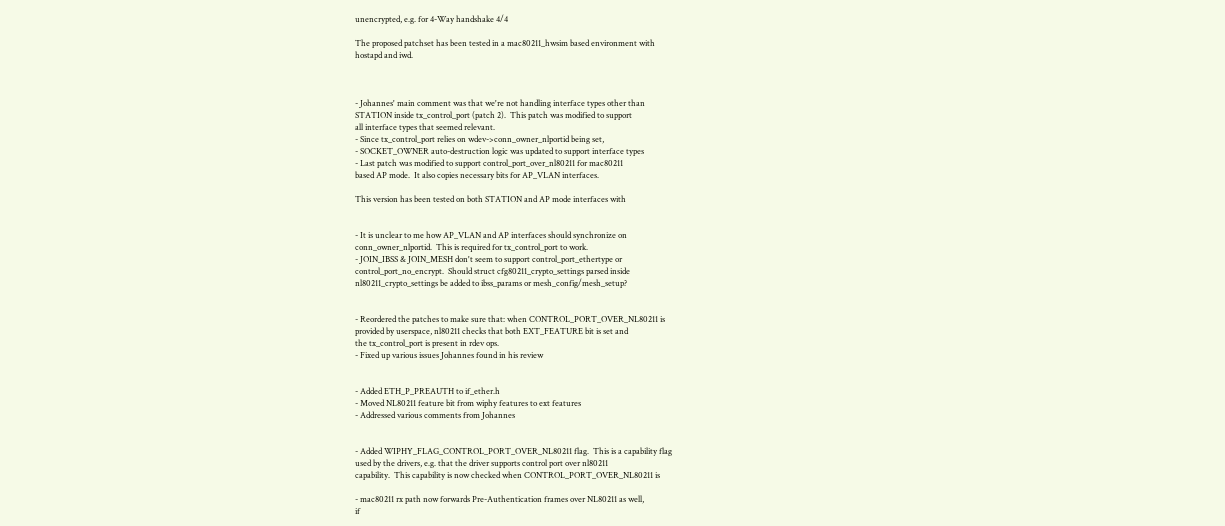unencrypted, e.g. for 4-Way handshake 4/4

The proposed patchset has been tested in a mac80211_hwsim based environment with
hostapd and iwd.



- Johannes' main comment was that we're not handling interface types other than
STATION inside tx_control_port (patch 2).  This patch was modified to support
all interface types that seemed relevant.
- Since tx_control_port relies on wdev->conn_owner_nlportid being set,
- SOCKET_OWNER auto-destruction logic was updated to support interface types
- Last patch was modified to support control_port_over_nl80211 for mac80211
based AP mode.  It also copies necessary bits for AP_VLAN interfaces.

This version has been tested on both STATION and AP mode interfaces with


- It is unclear to me how AP_VLAN and AP interfaces should synchronize on
conn_owner_nlportid.  This is required for tx_control_port to work.
- JOIN_IBSS & JOIN_MESH don't seem to support control_port_ethertype or
control_port_no_encrypt.  Should struct cfg80211_crypto_settings parsed inside
nl80211_crypto_settings be added to ibss_params or mesh_config/mesh_setup?


- Reordered the patches to make sure that: when CONTROL_PORT_OVER_NL80211 is
provided by userspace, nl80211 checks that both EXT_FEATURE bit is set and
the tx_control_port is present in rdev ops.
- Fixed up various issues Johannes found in his review


- Added ETH_P_PREAUTH to if_ether.h
- Moved NL80211 feature bit from wiphy features to ext features
- Addressed various comments from Johannes


- Added WIPHY_FLAG_CONTROL_PORT_OVER_NL80211 flag.  This is a capability flag
used by the drivers, e.g. that the driver supports control port over nl80211
capability.  This capability is now checked when CONTROL_PORT_OVER_NL80211 is

- mac80211 rx path now forwards Pre-Authentication frames over NL80211 as well,
if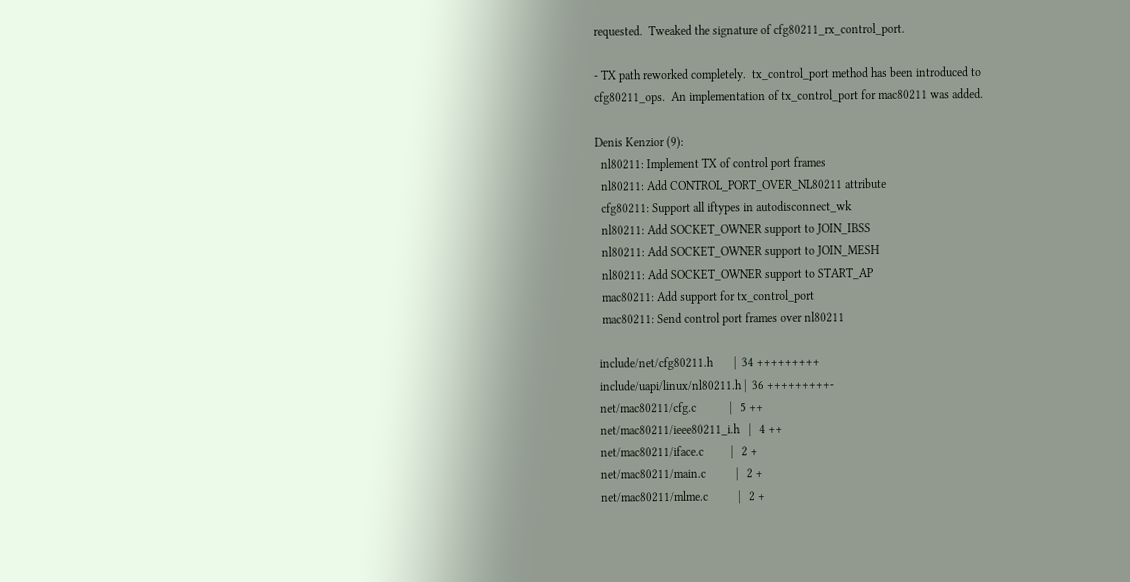requested.  Tweaked the signature of cfg80211_rx_control_port.

- TX path reworked completely.  tx_control_port method has been introduced to
cfg80211_ops.  An implementation of tx_control_port for mac80211 was added.

Denis Kenzior (9):
  nl80211: Implement TX of control port frames
  nl80211: Add CONTROL_PORT_OVER_NL80211 attribute
  cfg80211: Support all iftypes in autodisconnect_wk
  nl80211: Add SOCKET_OWNER support to JOIN_IBSS
  nl80211: Add SOCKET_OWNER support to JOIN_MESH
  nl80211: Add SOCKET_OWNER support to START_AP
  mac80211: Add support for tx_control_port
  mac80211: Send control port frames over nl80211

 include/net/cfg80211.h       |  34 +++++++++
 include/uapi/linux/nl80211.h |  36 +++++++++-
 net/mac80211/cfg.c           |   5 ++
 net/mac80211/ieee80211_i.h   |   4 ++
 net/mac80211/iface.c         |   2 +
 net/mac80211/main.c          |   2 +
 net/mac80211/mlme.c          |   2 +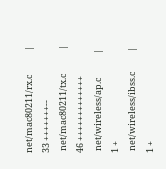net/mac80211/rx.c            |  33 +++++++--
 net/mac80211/tx.c            |  46 +++++++++++++
 net/wireless/ap.c            |   1 +
 net/wireless/ibss.c          |   1 +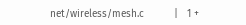net/wireless/mesh.c          |   1 +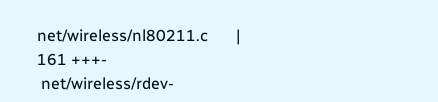net/wireless/nl80211.c       | 161 +++-
 net/wireless/rdev-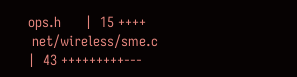ops.h      |  15 ++++
 net/wireless/sme.c           |  43 +++++++++---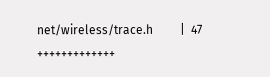net/wireless/trace.h         |  47 +++++++++++++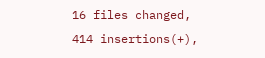16 files changed, 414 insertions(+),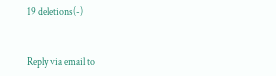19 deletions(-)


Reply via email to